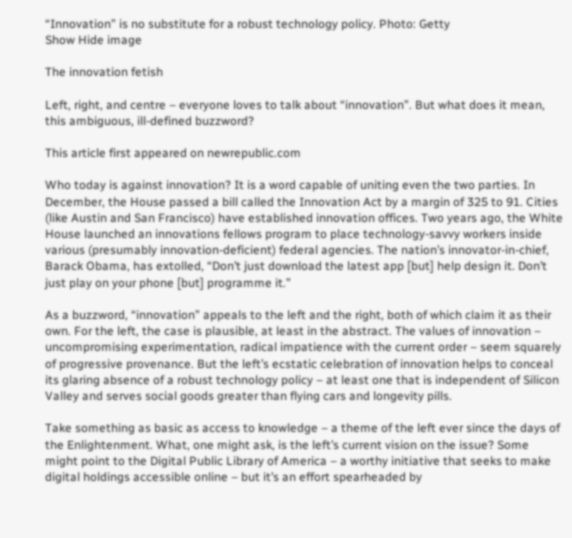“Innovation” is no substitute for a robust technology policy. Photo: Getty
Show Hide image

The innovation fetish

Left, right, and centre – everyone loves to talk about “innovation”. But what does it mean, this ambiguous, ill-defined buzzword?

This article first appeared on newrepublic.com

Who today is against innovation? It is a word capable of uniting even the two parties. In December, the House passed a bill called the Innovation Act by a margin of 325 to 91. Cities (like Austin and San Francisco) have established innovation offices. Two years ago, the White House launched an innovations fellows program to place technology-savvy workers inside various (presumably innovation-deficient) federal agencies. The nation’s innovator-in-chief, Barack Obama, has extolled, “Don’t just download the latest app [but] help design it. Don’t just play on your phone [but] programme it.”

As a buzzword, “innovation” appeals to the left and the right, both of which claim it as their own. For the left, the case is plausible, at least in the abstract. The values of innovation – uncompromising experimentation, radical impatience with the current order – seem squarely of progressive provenance. But the left’s ecstatic celebration of innovation helps to conceal its glaring absence of a robust technology policy – at least one that is independent of Silicon Valley and serves social goods greater than flying cars and longevity pills.

Take something as basic as access to knowledge – a theme of the left ever since the days of the Enlightenment. What, one might ask, is the left’s current vision on the issue? Some might point to the Digital Public Library of America – a worthy initiative that seeks to make digital holdings accessible online – but it’s an effort spearheaded by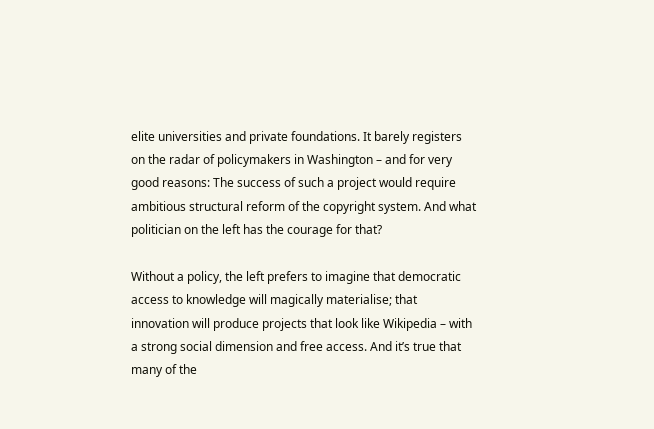elite universities and private foundations. It barely registers on the radar of policymakers in Washington – and for very good reasons: The success of such a project would require ambitious structural reform of the copyright system. And what politician on the left has the courage for that?

Without a policy, the left prefers to imagine that democratic access to knowledge will magically materialise; that innovation will produce projects that look like Wikipedia – with a strong social dimension and free access. And it’s true that many of the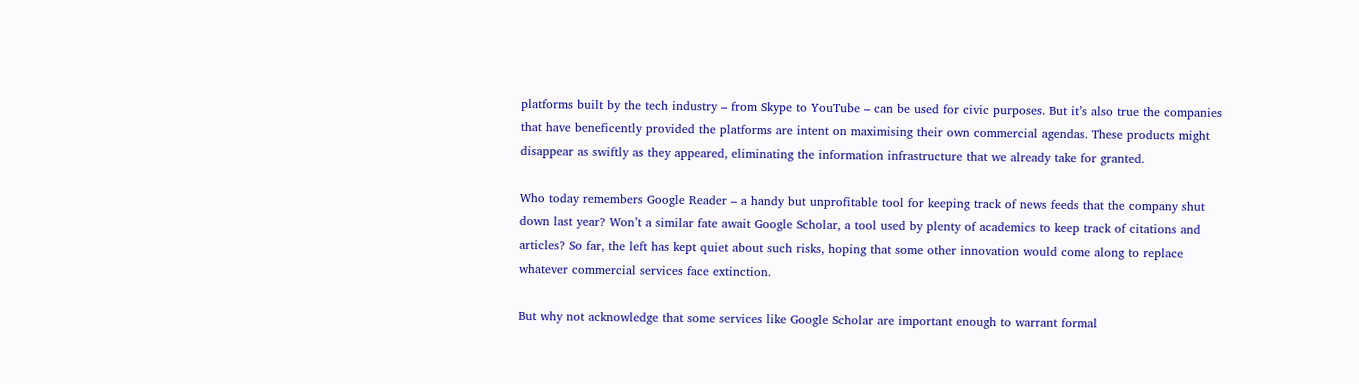platforms built by the tech industry – from Skype to YouTube – can be used for civic purposes. But it’s also true the companies that have beneficently provided the platforms are intent on maximising their own commercial agendas. These products might disappear as swiftly as they appeared, eliminating the information infrastructure that we already take for granted.

Who today remembers Google Reader – a handy but unprofitable tool for keeping track of news feeds that the company shut down last year? Won’t a similar fate await Google Scholar, a tool used by plenty of academics to keep track of citations and articles? So far, the left has kept quiet about such risks, hoping that some other innovation would come along to replace whatever commercial services face extinction.

But why not acknowledge that some services like Google Scholar are important enough to warrant formal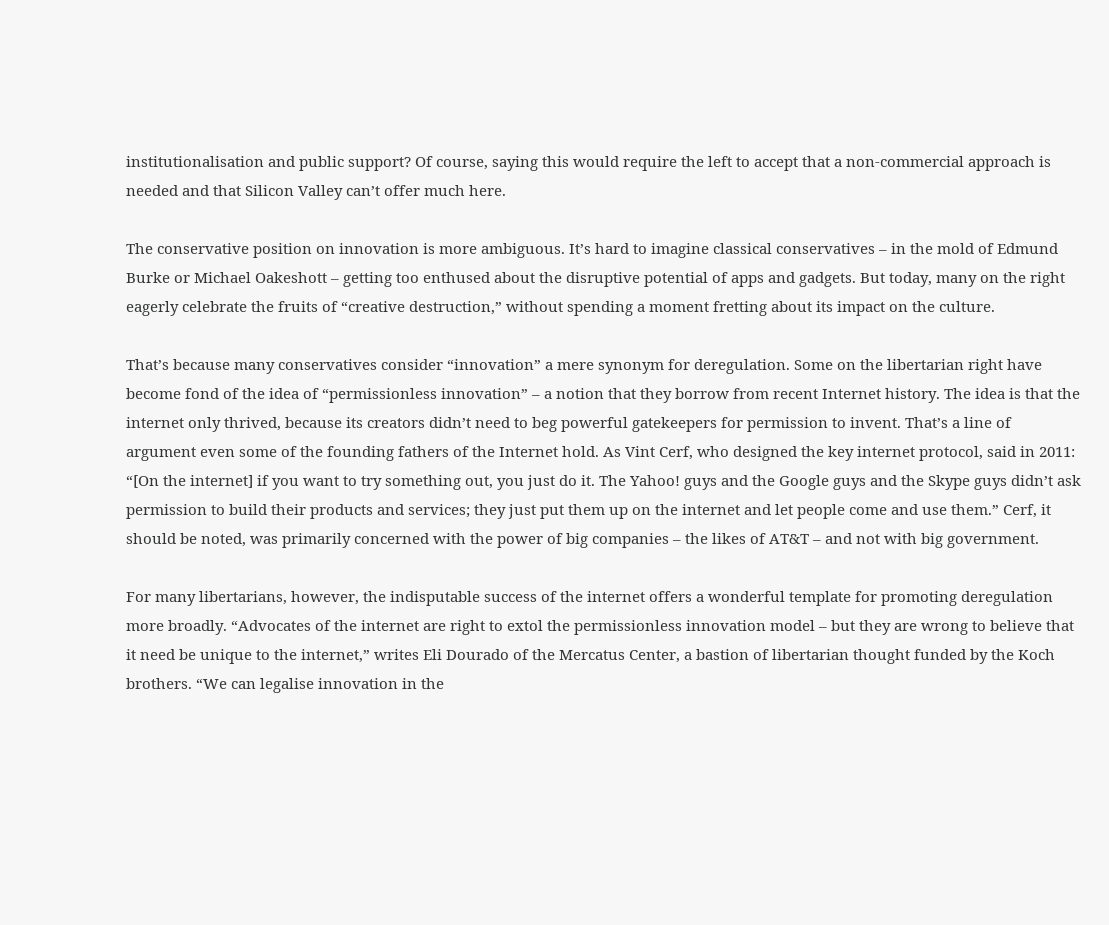institutionalisation and public support? Of course, saying this would require the left to accept that a non-commercial approach is needed and that Silicon Valley can’t offer much here.

The conservative position on innovation is more ambiguous. It’s hard to imagine classical conservatives – in the mold of Edmund Burke or Michael Oakeshott – getting too enthused about the disruptive potential of apps and gadgets. But today, many on the right eagerly celebrate the fruits of “creative destruction,” without spending a moment fretting about its impact on the culture.

That’s because many conservatives consider “innovation” a mere synonym for deregulation. Some on the libertarian right have become fond of the idea of “permissionless innovation” – a notion that they borrow from recent Internet history. The idea is that the internet only thrived, because its creators didn’t need to beg powerful gatekeepers for permission to invent. That’s a line of argument even some of the founding fathers of the Internet hold. As Vint Cerf, who designed the key internet protocol, said in 2011: “[On the internet] if you want to try something out, you just do it. The Yahoo! guys and the Google guys and the Skype guys didn’t ask permission to build their products and services; they just put them up on the internet and let people come and use them.” Cerf, it should be noted, was primarily concerned with the power of big companies – the likes of AT&T – and not with big government.

For many libertarians, however, the indisputable success of the internet offers a wonderful template for promoting deregulation more broadly. “Advocates of the internet are right to extol the permissionless innovation model – but they are wrong to believe that it need be unique to the internet,” writes Eli Dourado of the Mercatus Center, a bastion of libertarian thought funded by the Koch brothers. “We can legalise innovation in the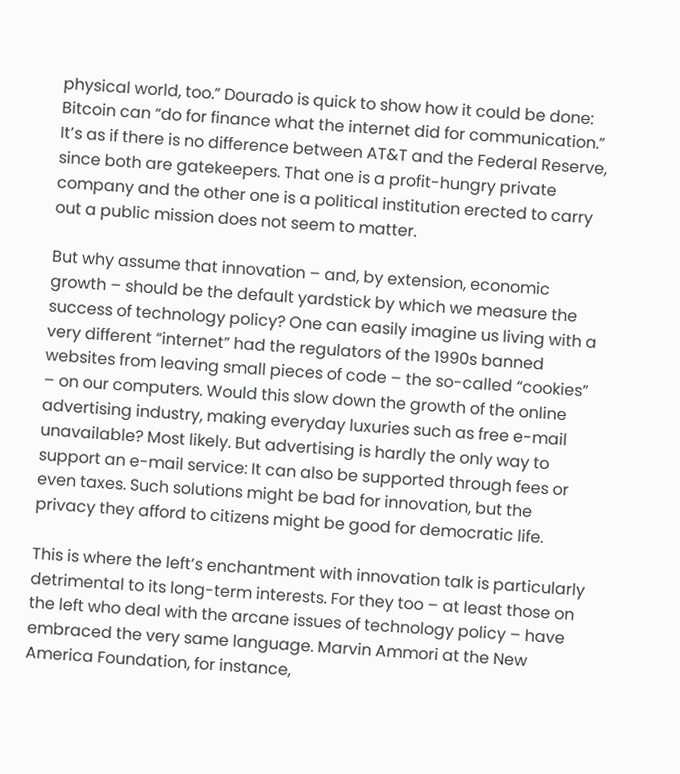physical world, too.” Dourado is quick to show how it could be done: Bitcoin can “do for finance what the internet did for communication.” It’s as if there is no difference between AT&T and the Federal Reserve, since both are gatekeepers. That one is a profit-hungry private company and the other one is a political institution erected to carry out a public mission does not seem to matter.

But why assume that innovation – and, by extension, economic growth – should be the default yardstick by which we measure the success of technology policy? One can easily imagine us living with a very different “internet” had the regulators of the 1990s banned websites from leaving small pieces of code – the so-called “cookies” – on our computers. Would this slow down the growth of the online advertising industry, making everyday luxuries such as free e-mail unavailable? Most likely. But advertising is hardly the only way to support an e-mail service: It can also be supported through fees or even taxes. Such solutions might be bad for innovation, but the privacy they afford to citizens might be good for democratic life.

This is where the left’s enchantment with innovation talk is particularly detrimental to its long-term interests. For they too – at least those on the left who deal with the arcane issues of technology policy – have embraced the very same language. Marvin Ammori at the New America Foundation, for instance,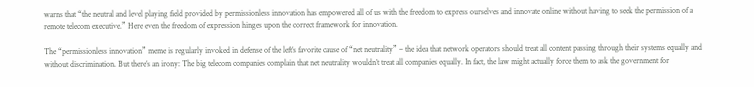warns that “the neutral and level playing field provided by permissionless innovation has empowered all of us with the freedom to express ourselves and innovate online without having to seek the permission of a remote telecom executive.” Here even the freedom of expression hinges upon the correct framework for innovation.

The “permissionless innovation” meme is regularly invoked in defense of the left’s favorite cause of “net neutrality” – the idea that network operators should treat all content passing through their systems equally and without discrimination. But there’s an irony: The big telecom companies complain that net neutrality wouldn’t treat all companies equally. In fact, the law might actually force them to ask the government for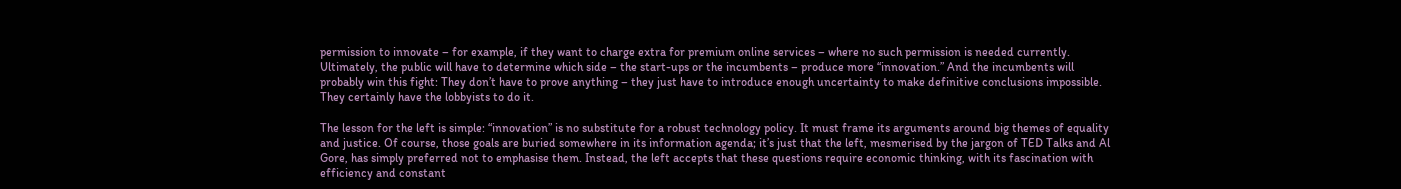permission to innovate – for example, if they want to charge extra for premium online services – where no such permission is needed currently. Ultimately, the public will have to determine which side – the start-ups or the incumbents – produce more “innovation.” And the incumbents will probably win this fight: They don’t have to prove anything – they just have to introduce enough uncertainty to make definitive conclusions impossible. They certainly have the lobbyists to do it.

The lesson for the left is simple: “innovation” is no substitute for a robust technology policy. It must frame its arguments around big themes of equality and justice. Of course, those goals are buried somewhere in its information agenda; it’s just that the left, mesmerised by the jargon of TED Talks and Al Gore, has simply preferred not to emphasise them. Instead, the left accepts that these questions require economic thinking, with its fascination with efficiency and constant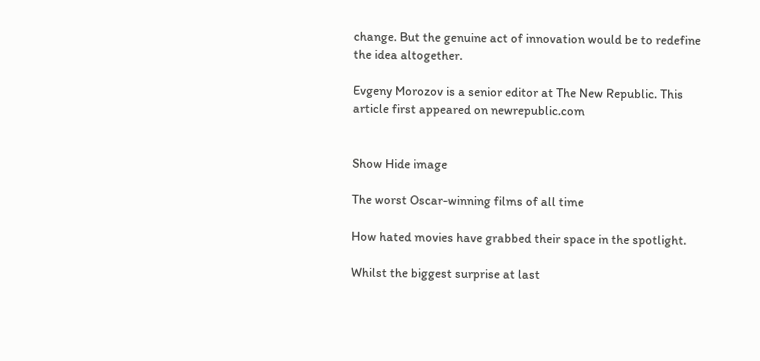change. But the genuine act of innovation would be to redefine the idea altogether.

Evgeny Morozov is a senior editor at The New Republic. This article first appeared on newrepublic.com


Show Hide image

The worst Oscar-winning films of all time

How hated movies have grabbed their space in the spotlight.

Whilst the biggest surprise at last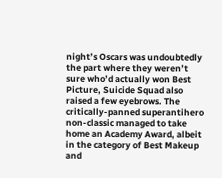night’s Oscars was undoubtedly the part where they weren’t sure who’d actually won Best Picture, Suicide Squad also raised a few eyebrows. The critically-panned superantihero non-classic managed to take home an Academy Award, albeit in the category of Best Makeup and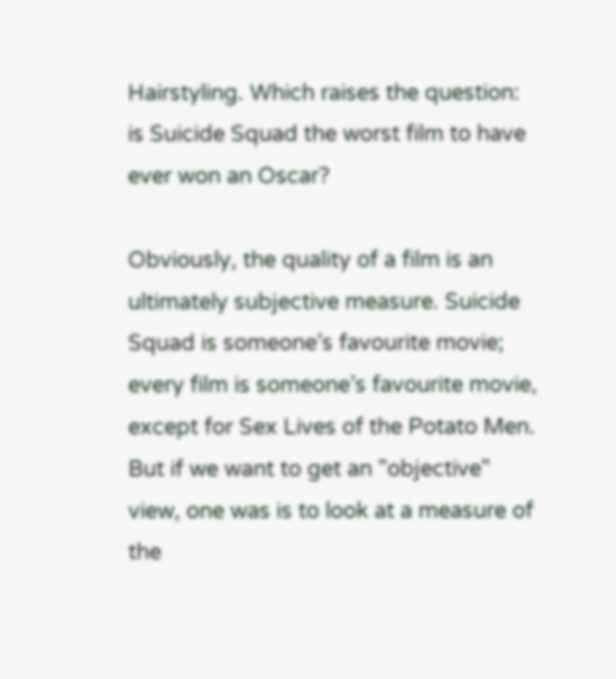Hairstyling. Which raises the question: is Suicide Squad the worst film to have ever won an Oscar?

Obviously, the quality of a film is an ultimately subjective measure. Suicide Squad is someone’s favourite movie; every film is someone’s favourite movie, except for Sex Lives of the Potato Men. But if we want to get an "objective" view, one was is to look at a measure of the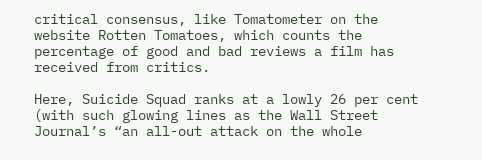critical consensus, like Tomatometer on the website Rotten Tomatoes, which counts the percentage of good and bad reviews a film has received from critics.

Here, Suicide Squad ranks at a lowly 26 per cent (with such glowing lines as the Wall Street Journal’s “an all-out attack on the whole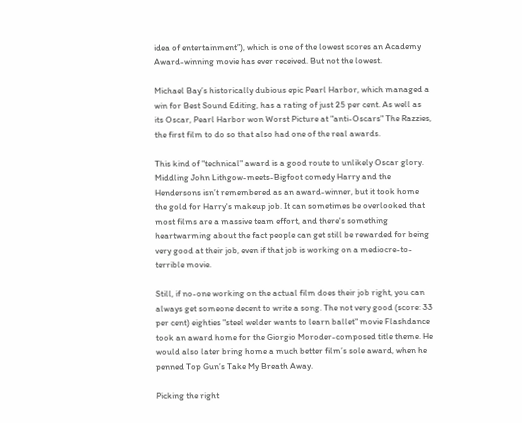idea of entertainment”), which is one of the lowest scores an Academy Award-winning movie has ever received. But not the lowest.

Michael Bay’s historically dubious epic Pearl Harbor, which managed a win for Best Sound Editing, has a rating of just 25 per cent. As well as its Oscar, Pearl Harbor won Worst Picture at "anti-Oscars" The Razzies, the first film to do so that also had one of the real awards.

This kind of "technical" award is a good route to unlikely Oscar glory. Middling John Lithgow-meets-Bigfoot comedy Harry and the Hendersons isn’t remembered as an award-winner, but it took home the gold for Harry's makeup job. It can sometimes be overlooked that most films are a massive team effort, and there's something heartwarming about the fact people can get still be rewarded for being very good at their job, even if that job is working on a mediocre-to-terrible movie.

Still, if no-one working on the actual film does their job right, you can always get someone decent to write a song. The not very good (score: 33 per cent) eighties "steel welder wants to learn ballet" movie Flashdance took an award home for the Giorgio Moroder-composed title theme. He would also later bring home a much better film’s sole award, when he penned Top Gun’s Take My Breath Away.

Picking the right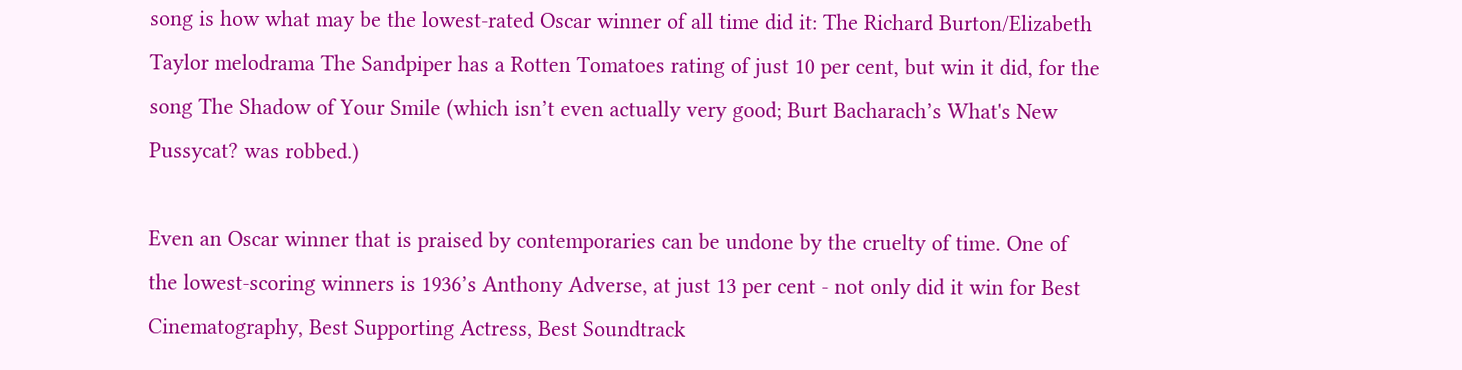song is how what may be the lowest-rated Oscar winner of all time did it: The Richard Burton/Elizabeth Taylor melodrama The Sandpiper has a Rotten Tomatoes rating of just 10 per cent, but win it did, for the song The Shadow of Your Smile (which isn’t even actually very good; Burt Bacharach’s What's New Pussycat? was robbed.)

Even an Oscar winner that is praised by contemporaries can be undone by the cruelty of time. One of the lowest-scoring winners is 1936’s Anthony Adverse, at just 13 per cent - not only did it win for Best Cinematography, Best Supporting Actress, Best Soundtrack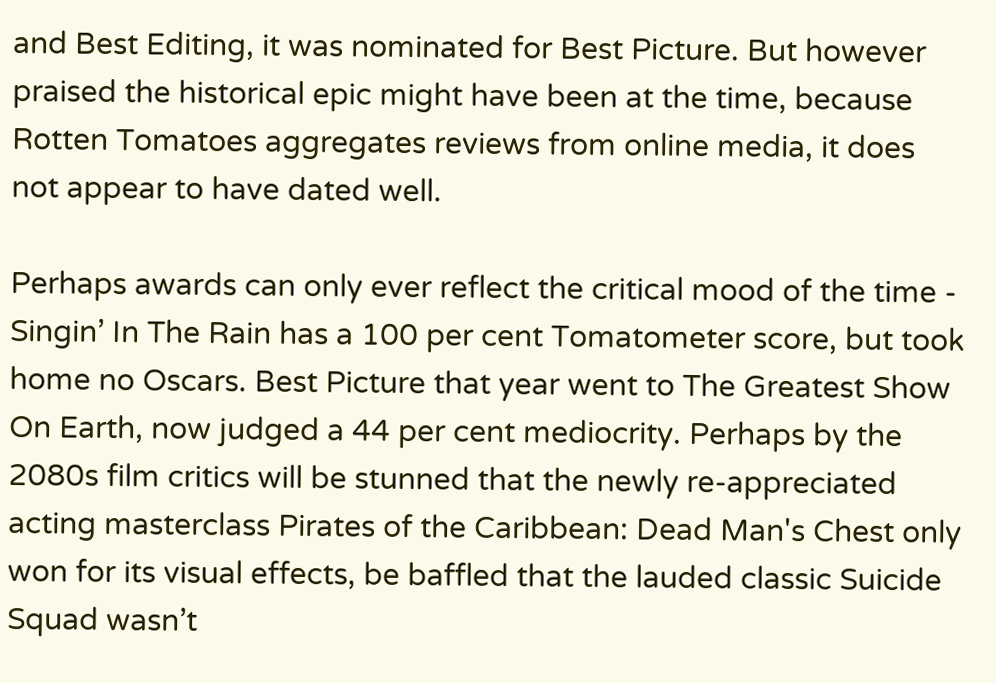and Best Editing, it was nominated for Best Picture. But however praised the historical epic might have been at the time, because Rotten Tomatoes aggregates reviews from online media, it does not appear to have dated well.

Perhaps awards can only ever reflect the critical mood of the time - Singin’ In The Rain has a 100 per cent Tomatometer score, but took home no Oscars. Best Picture that year went to The Greatest Show On Earth, now judged a 44 per cent mediocrity. Perhaps by the 2080s film critics will be stunned that the newly re-appreciated acting masterclass Pirates of the Caribbean: Dead Man's Chest only won for its visual effects, be baffled that the lauded classic Suicide Squad wasn’t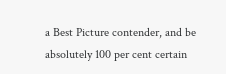a Best Picture contender, and be absolutely 100 per cent certain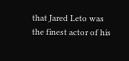that Jared Leto was the finest actor of his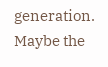generation. Maybe the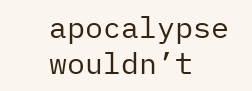apocalypse wouldn’t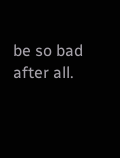be so bad after all.